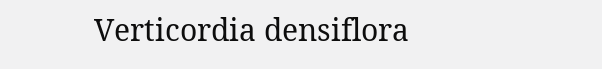Verticordia densiflora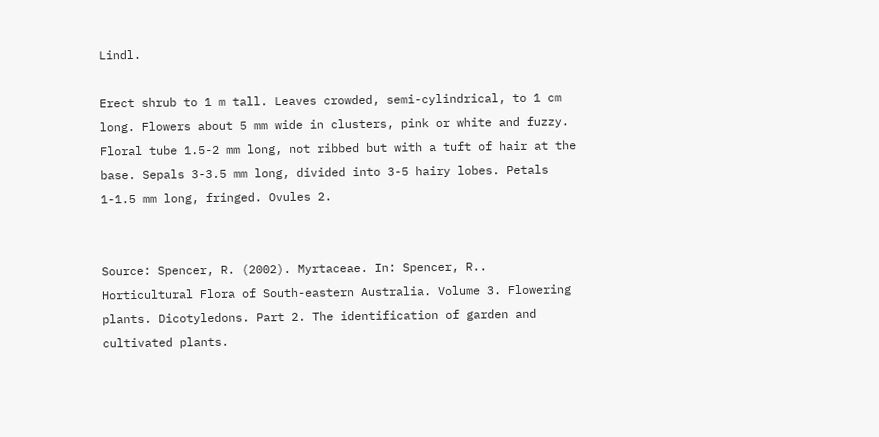Lindl.

Erect shrub to 1 m tall. Leaves crowded, semi-cylindrical, to 1 cm long. Flowers about 5 mm wide in clusters, pink or white and fuzzy. Floral tube 1.5-2 mm long, not ribbed but with a tuft of hair at the base. Sepals 3-3.5 mm long, divided into 3-5 hairy lobes. Petals 1-1.5 mm long, fringed. Ovules 2.


Source: Spencer, R. (2002). Myrtaceae. In: Spencer, R.. Horticultural Flora of South-eastern Australia. Volume 3. Flowering plants. Dicotyledons. Part 2. The identification of garden and cultivated plants.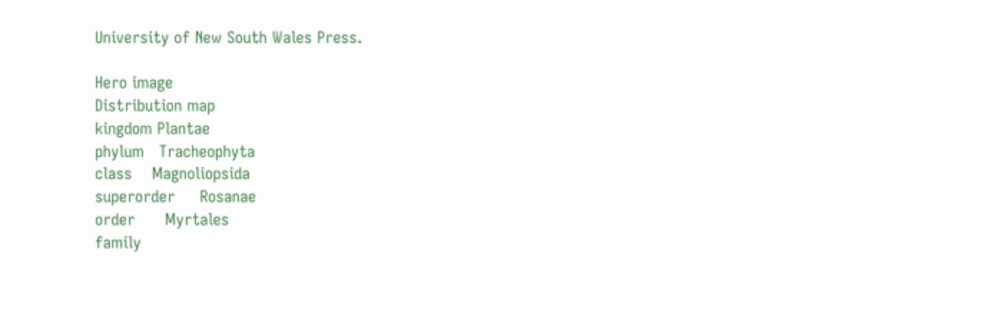University of New South Wales Press.

Hero image
Distribution map
kingdom Plantae
phylum   Tracheophyta
class    Magnoliopsida
superorder     Rosanae
order      Myrtales
family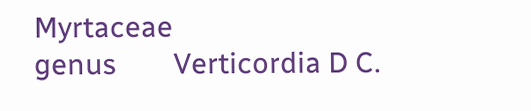Myrtaceae
genus        Verticordia D C.